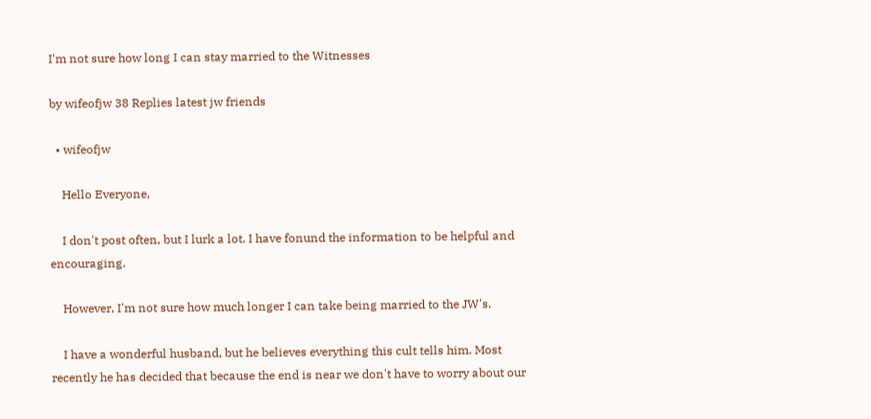I'm not sure how long I can stay married to the Witnesses

by wifeofjw 38 Replies latest jw friends

  • wifeofjw

    Hello Everyone,

    I don't post often, but I lurk a lot. I have fonund the information to be helpful and encouraging.

    However, I'm not sure how much longer I can take being married to the JW's.

    I have a wonderful husband, but he believes everything this cult tells him. Most recently he has decided that because the end is near we don't have to worry about our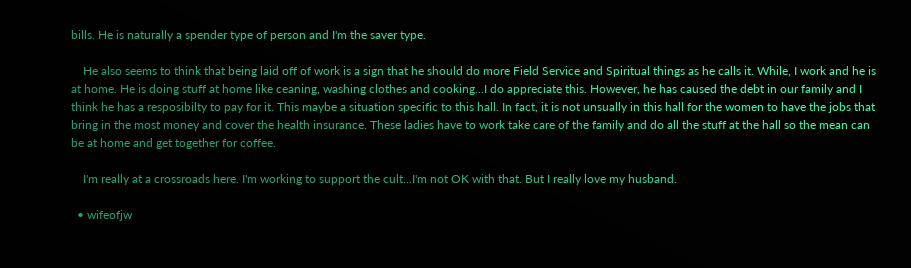bills. He is naturally a spender type of person and I'm the saver type.

    He also seems to think that being laid off of work is a sign that he should do more Field Service and Spiritual things as he calls it. While, I work and he is at home. He is doing stuff at home like ceaning, washing clothes and cooking...I do appreciate this. However, he has caused the debt in our family and I think he has a resposibilty to pay for it. This maybe a situation specific to this hall. In fact, it is not unsually in this hall for the women to have the jobs that bring in the most money and cover the health insurance. These ladies have to work take care of the family and do all the stuff at the hall so the mean can be at home and get together for coffee.

    I'm really at a crossroads here. I'm working to support the cult...I'm not OK with that. But I really love my husband.

  • wifeofjw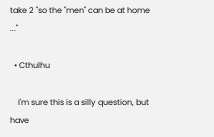take 2 "so the "men" can be at home ..."

  • Cthulhu

    I'm sure this is a silly question, but have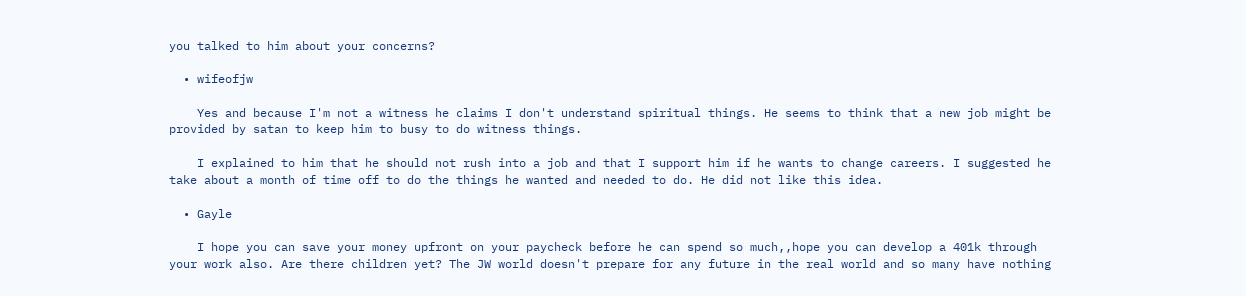you talked to him about your concerns?

  • wifeofjw

    Yes and because I'm not a witness he claims I don't understand spiritual things. He seems to think that a new job might be provided by satan to keep him to busy to do witness things.

    I explained to him that he should not rush into a job and that I support him if he wants to change careers. I suggested he take about a month of time off to do the things he wanted and needed to do. He did not like this idea.

  • Gayle

    I hope you can save your money upfront on your paycheck before he can spend so much,,hope you can develop a 401k through your work also. Are there children yet? The JW world doesn't prepare for any future in the real world and so many have nothing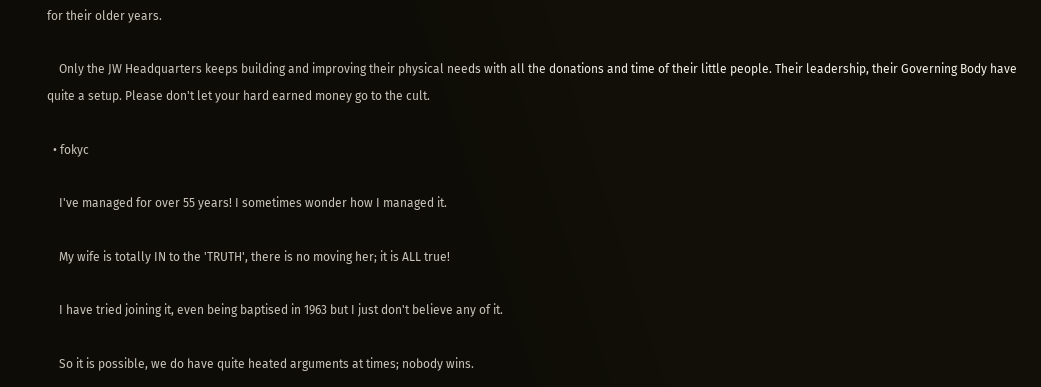for their older years.

    Only the JW Headquarters keeps building and improving their physical needs with all the donations and time of their little people. Their leadership, their Governing Body have quite a setup. Please don't let your hard earned money go to the cult.

  • fokyc

    I've managed for over 55 years! I sometimes wonder how I managed it.

    My wife is totally IN to the 'TRUTH', there is no moving her; it is ALL true!

    I have tried joining it, even being baptised in 1963 but I just don't believe any of it.

    So it is possible, we do have quite heated arguments at times; nobody wins.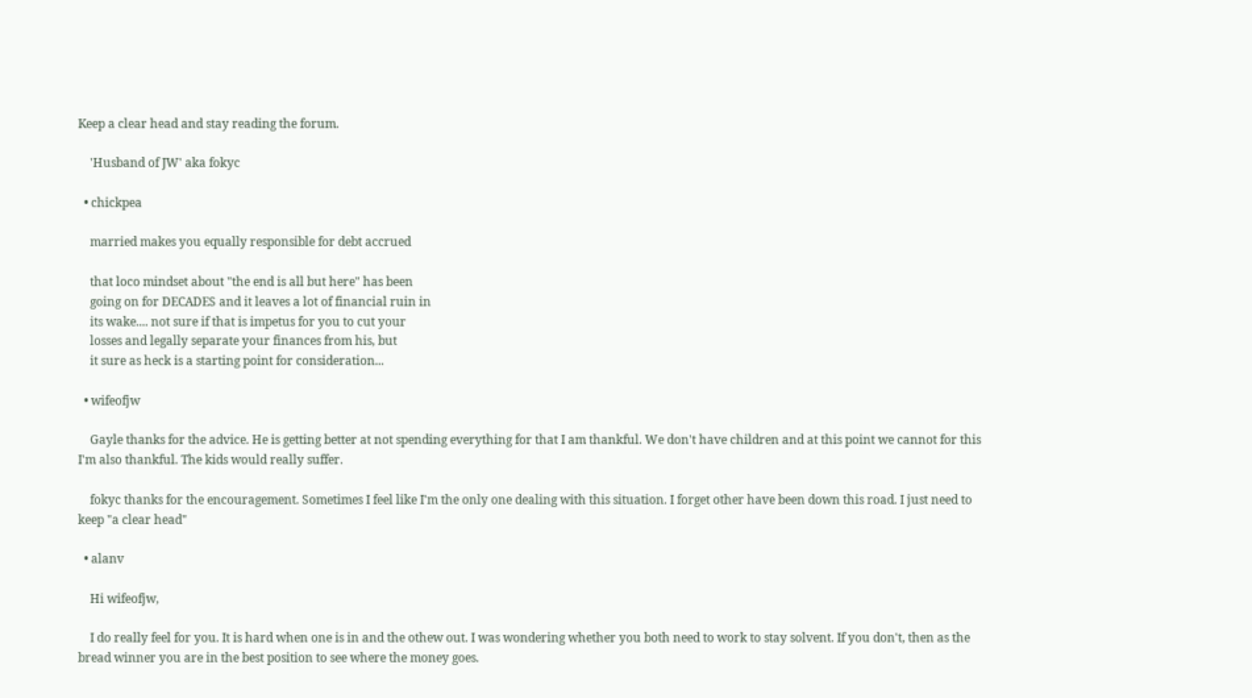Keep a clear head and stay reading the forum.

    'Husband of JW' aka fokyc

  • chickpea

    married makes you equally responsible for debt accrued

    that loco mindset about "the end is all but here" has been
    going on for DECADES and it leaves a lot of financial ruin in
    its wake.... not sure if that is impetus for you to cut your
    losses and legally separate your finances from his, but
    it sure as heck is a starting point for consideration...

  • wifeofjw

    Gayle thanks for the advice. He is getting better at not spending everything for that I am thankful. We don't have children and at this point we cannot for this I'm also thankful. The kids would really suffer.

    fokyc thanks for the encouragement. Sometimes I feel like I'm the only one dealing with this situation. I forget other have been down this road. I just need to keep "a clear head"

  • alanv

    Hi wifeofjw,

    I do really feel for you. It is hard when one is in and the othew out. I was wondering whether you both need to work to stay solvent. If you don't, then as the bread winner you are in the best position to see where the money goes.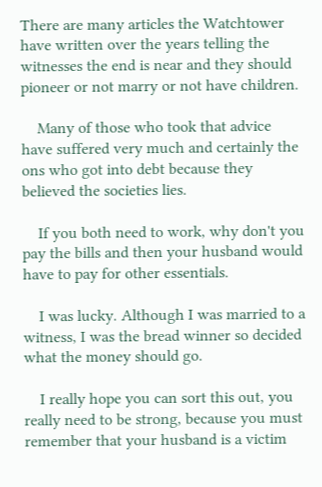There are many articles the Watchtower have written over the years telling the witnesses the end is near and they should pioneer or not marry or not have children.

    Many of those who took that advice have suffered very much and certainly the ons who got into debt because they believed the societies lies.

    If you both need to work, why don't you pay the bills and then your husband would have to pay for other essentials.

    I was lucky. Although I was married to a witness, I was the bread winner so decided what the money should go.

    I really hope you can sort this out, you really need to be strong, because you must remember that your husband is a victim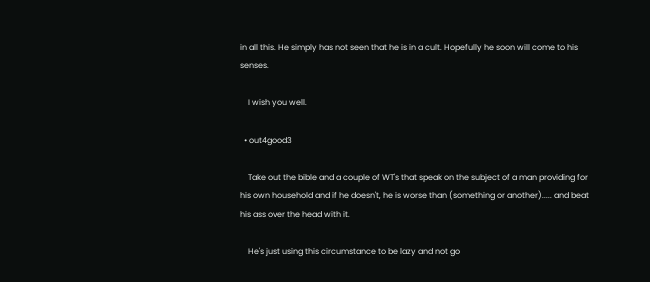in all this. He simply has not seen that he is in a cult. Hopefully he soon will come to his senses.

    I wish you well.

  • out4good3

    Take out the bible and a couple of WT's that speak on the subject of a man providing for his own household and if he doesn't, he is worse than (something or another)..... and beat his ass over the head with it.

    He's just using this circumstance to be lazy and not go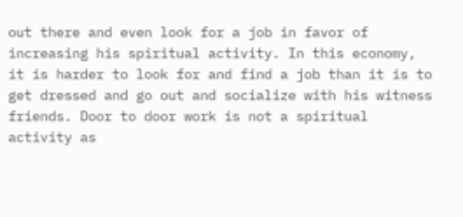out there and even look for a job in favor of increasing his spiritual activity. In this economy, it is harder to look for and find a job than it is to get dressed and go out and socialize with his witness friends. Door to door work is not a spiritual activity as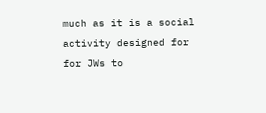much as it is a social activity designed for for JWs to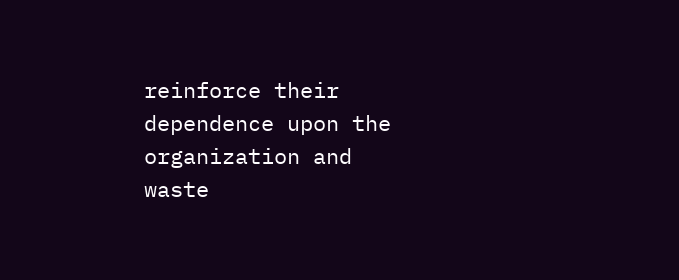reinforce their dependence upon the organization and waste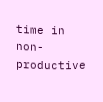time in non-productive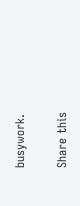busywork.

Share this